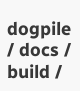dogpile / docs / build /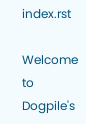index.rst

Welcome to Dogpile's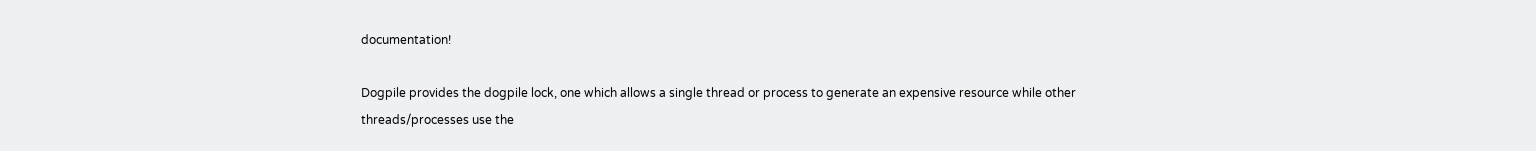documentation!

Dogpile provides the dogpile lock, one which allows a single thread or process to generate an expensive resource while other threads/processes use the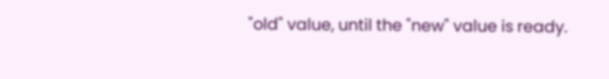"old" value, until the "new" value is ready.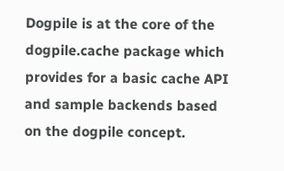Dogpile is at the core of the dogpile.cache package which provides for a basic cache API and sample backends based on the dogpile concept.